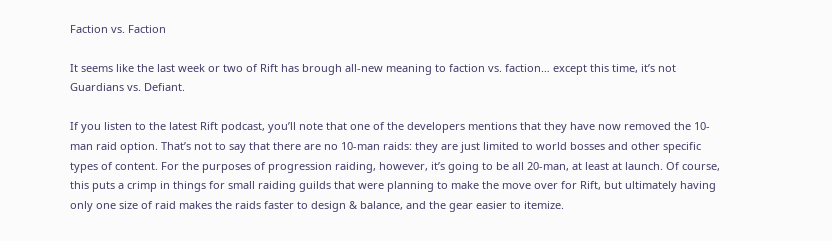Faction vs. Faction

It seems like the last week or two of Rift has brough all-new meaning to faction vs. faction… except this time, it’s not Guardians vs. Defiant.

If you listen to the latest Rift podcast, you’ll note that one of the developers mentions that they have now removed the 10-man raid option. That’s not to say that there are no 10-man raids: they are just limited to world bosses and other specific types of content. For the purposes of progression raiding, however, it’s going to be all 20-man, at least at launch. Of course, this puts a crimp in things for small raiding guilds that were planning to make the move over for Rift, but ultimately having only one size of raid makes the raids faster to design & balance, and the gear easier to itemize.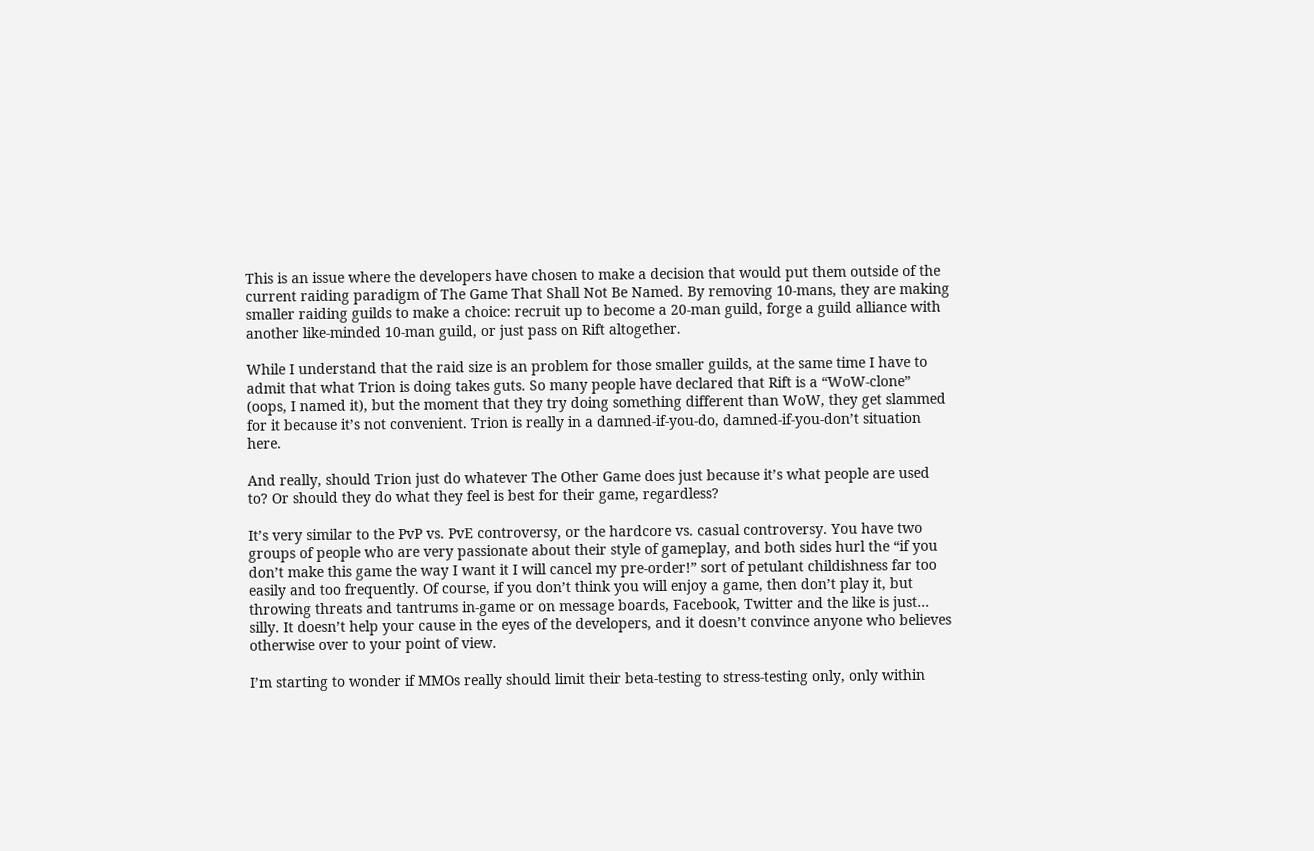This is an issue where the developers have chosen to make a decision that would put them outside of the current raiding paradigm of The Game That Shall Not Be Named. By removing 10-mans, they are making smaller raiding guilds to make a choice: recruit up to become a 20-man guild, forge a guild alliance with another like-minded 10-man guild, or just pass on Rift altogether.

While I understand that the raid size is an problem for those smaller guilds, at the same time I have to admit that what Trion is doing takes guts. So many people have declared that Rift is a “WoW-clone” (oops, I named it), but the moment that they try doing something different than WoW, they get slammed for it because it’s not convenient. Trion is really in a damned-if-you-do, damned-if-you-don’t situation here.

And really, should Trion just do whatever The Other Game does just because it’s what people are used to? Or should they do what they feel is best for their game, regardless?

It’s very similar to the PvP vs. PvE controversy, or the hardcore vs. casual controversy. You have two groups of people who are very passionate about their style of gameplay, and both sides hurl the “if you don’t make this game the way I want it I will cancel my pre-order!” sort of petulant childishness far too easily and too frequently. Of course, if you don’t think you will enjoy a game, then don’t play it, but throwing threats and tantrums in-game or on message boards, Facebook, Twitter and the like is just… silly. It doesn’t help your cause in the eyes of the developers, and it doesn’t convince anyone who believes otherwise over to your point of view.

I’m starting to wonder if MMOs really should limit their beta-testing to stress-testing only, only within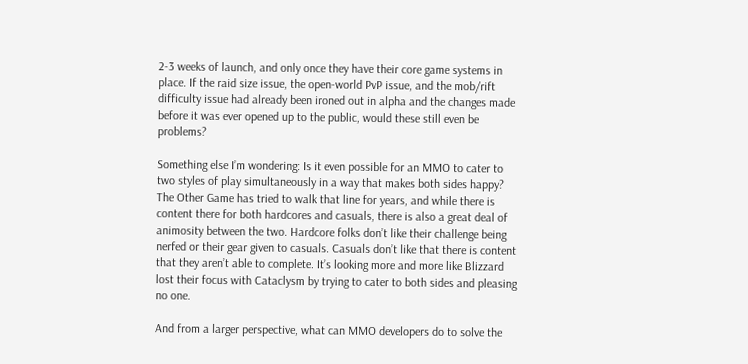2-3 weeks of launch, and only once they have their core game systems in place. If the raid size issue, the open-world PvP issue, and the mob/rift difficulty issue had already been ironed out in alpha and the changes made before it was ever opened up to the public, would these still even be problems?

Something else I’m wondering: Is it even possible for an MMO to cater to two styles of play simultaneously in a way that makes both sides happy? The Other Game has tried to walk that line for years, and while there is content there for both hardcores and casuals, there is also a great deal of animosity between the two. Hardcore folks don’t like their challenge being nerfed or their gear given to casuals. Casuals don’t like that there is content that they aren’t able to complete. It’s looking more and more like Blizzard lost their focus with Cataclysm by trying to cater to both sides and pleasing no one.

And from a larger perspective, what can MMO developers do to solve the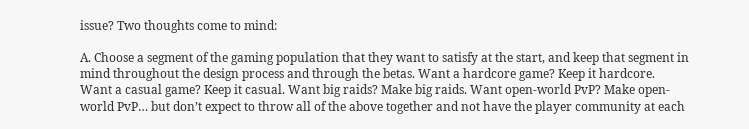issue? Two thoughts come to mind:

A. Choose a segment of the gaming population that they want to satisfy at the start, and keep that segment in mind throughout the design process and through the betas. Want a hardcore game? Keep it hardcore. Want a casual game? Keep it casual. Want big raids? Make big raids. Want open-world PvP? Make open-world PvP… but don’t expect to throw all of the above together and not have the player community at each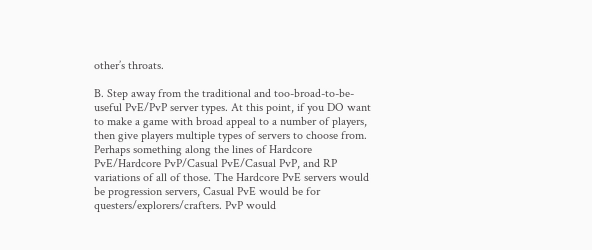other’s throats.

B. Step away from the traditional and too-broad-to-be-useful PvE/PvP server types. At this point, if you DO want to make a game with broad appeal to a number of players, then give players multiple types of servers to choose from. Perhaps something along the lines of Hardcore PvE/Hardcore PvP/Casual PvE/Casual PvP, and RP variations of all of those. The Hardcore PvE servers would be progression servers, Casual PvE would be for questers/explorers/crafters. PvP would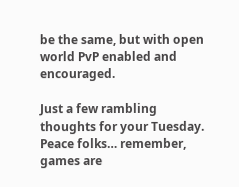be the same, but with open world PvP enabled and encouraged.

Just a few rambling thoughts for your Tuesday. Peace folks… remember, games are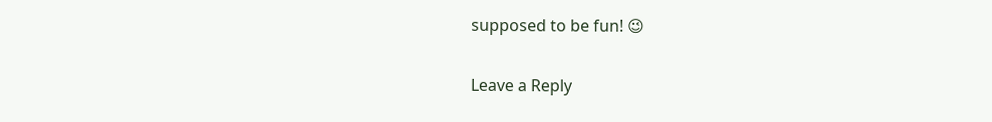supposed to be fun! 😉

Leave a Reply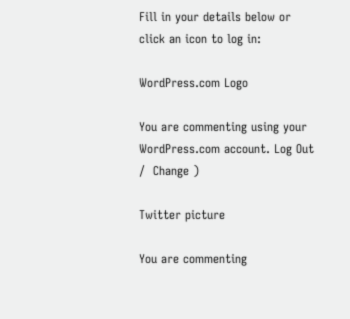Fill in your details below or click an icon to log in:

WordPress.com Logo

You are commenting using your WordPress.com account. Log Out /  Change )

Twitter picture

You are commenting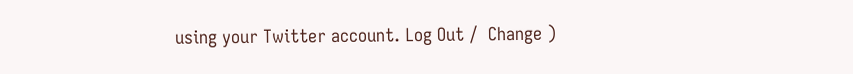using your Twitter account. Log Out /  Change )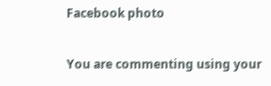Facebook photo

You are commenting using your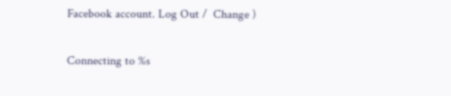Facebook account. Log Out /  Change )

Connecting to %s